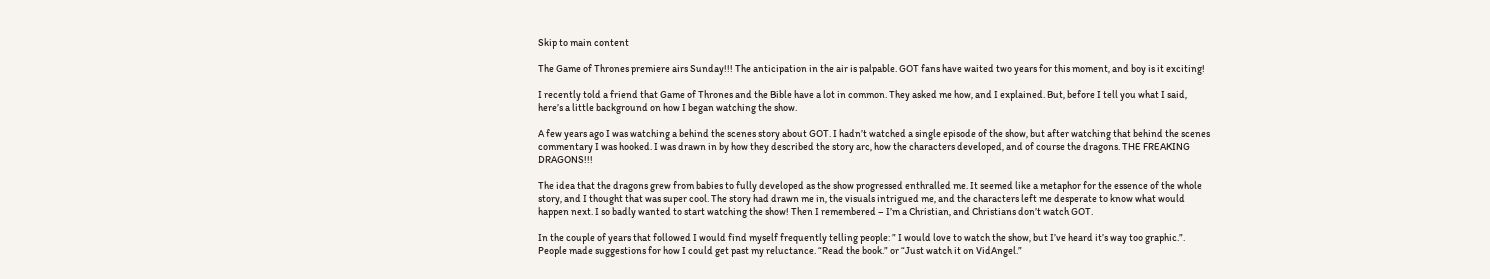Skip to main content

The Game of Thrones premiere airs Sunday!!! The anticipation in the air is palpable. GOT fans have waited two years for this moment, and boy is it exciting!

I recently told a friend that Game of Thrones and the Bible have a lot in common. They asked me how, and I explained. But, before I tell you what I said, here’s a little background on how I began watching the show.

A few years ago I was watching a behind the scenes story about GOT. I hadn’t watched a single episode of the show, but after watching that behind the scenes commentary I was hooked. I was drawn in by how they described the story arc, how the characters developed, and of course the dragons. THE FREAKING DRAGONS!!!

The idea that the dragons grew from babies to fully developed as the show progressed enthralled me. It seemed like a metaphor for the essence of the whole story, and I thought that was super cool. The story had drawn me in, the visuals intrigued me, and the characters left me desperate to know what would happen next. I so badly wanted to start watching the show! Then I remembered – I’m a Christian, and Christians don’t watch GOT.

In the couple of years that followed I would find myself frequently telling people: ” I would love to watch the show, but I’ve heard it’s way too graphic.”. People made suggestions for how I could get past my reluctance. “Read the book.” or “Just watch it on VidAngel.”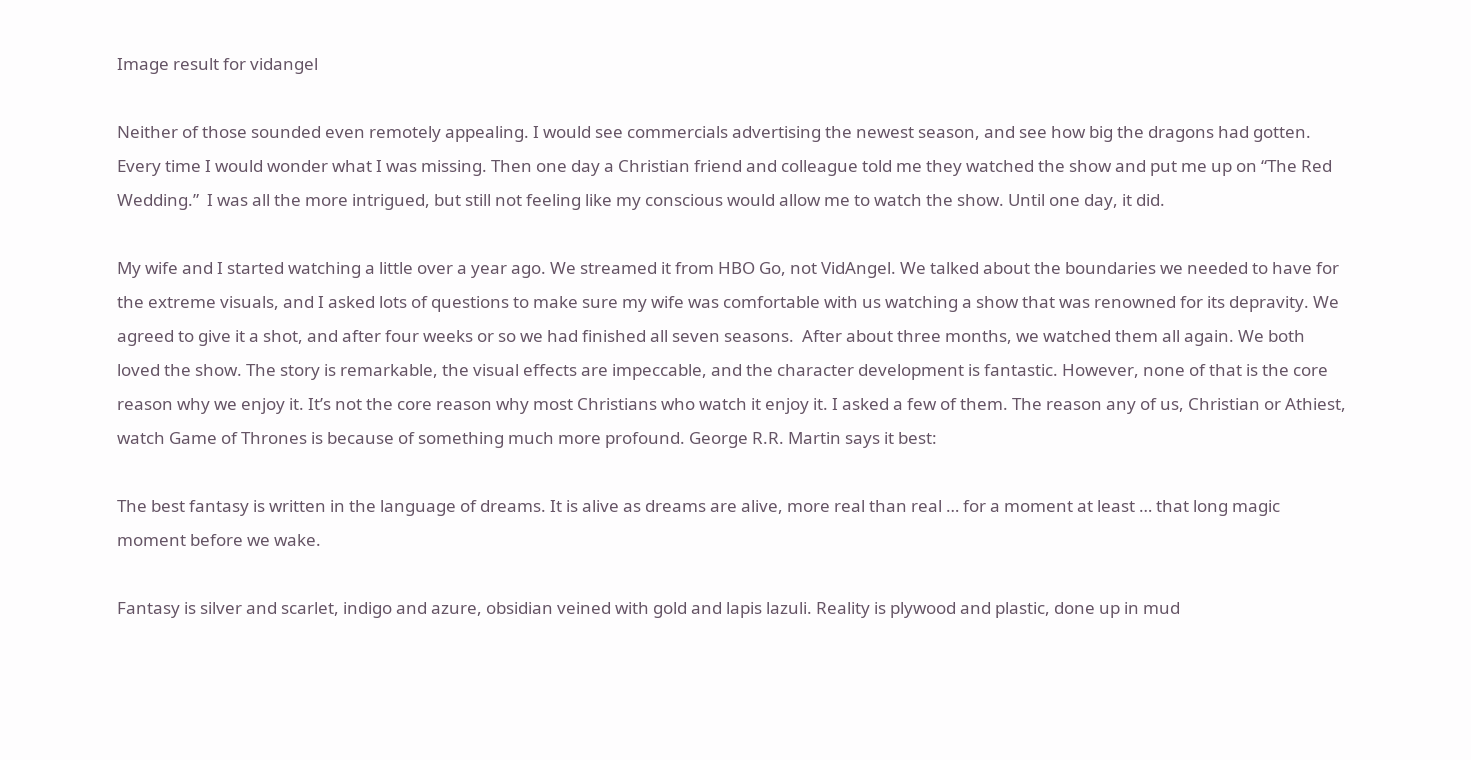Image result for vidangel

Neither of those sounded even remotely appealing. I would see commercials advertising the newest season, and see how big the dragons had gotten. Every time I would wonder what I was missing. Then one day a Christian friend and colleague told me they watched the show and put me up on “The Red Wedding.”  I was all the more intrigued, but still not feeling like my conscious would allow me to watch the show. Until one day, it did.

My wife and I started watching a little over a year ago. We streamed it from HBO Go, not VidAngel. We talked about the boundaries we needed to have for the extreme visuals, and I asked lots of questions to make sure my wife was comfortable with us watching a show that was renowned for its depravity. We agreed to give it a shot, and after four weeks or so we had finished all seven seasons.  After about three months, we watched them all again. We both loved the show. The story is remarkable, the visual effects are impeccable, and the character development is fantastic. However, none of that is the core reason why we enjoy it. It’s not the core reason why most Christians who watch it enjoy it. I asked a few of them. The reason any of us, Christian or Athiest, watch Game of Thrones is because of something much more profound. George R.R. Martin says it best:

The best fantasy is written in the language of dreams. It is alive as dreams are alive, more real than real … for a moment at least … that long magic moment before we wake.

Fantasy is silver and scarlet, indigo and azure, obsidian veined with gold and lapis lazuli. Reality is plywood and plastic, done up in mud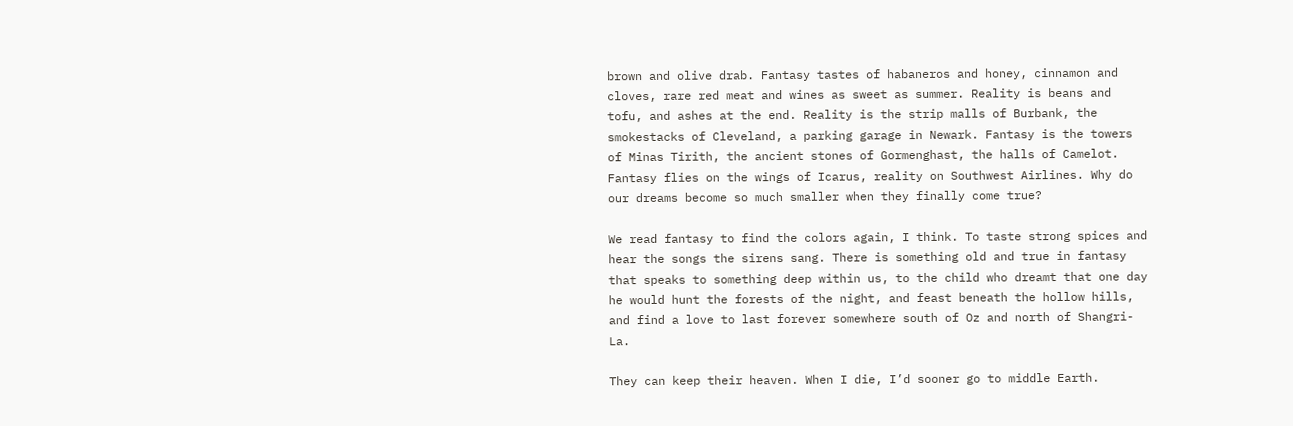brown and olive drab. Fantasy tastes of habaneros and honey, cinnamon and cloves, rare red meat and wines as sweet as summer. Reality is beans and tofu, and ashes at the end. Reality is the strip malls of Burbank, the smokestacks of Cleveland, a parking garage in Newark. Fantasy is the towers of Minas Tirith, the ancient stones of Gormenghast, the halls of Camelot. Fantasy flies on the wings of Icarus, reality on Southwest Airlines. Why do our dreams become so much smaller when they finally come true?

We read fantasy to find the colors again, I think. To taste strong spices and hear the songs the sirens sang. There is something old and true in fantasy that speaks to something deep within us, to the child who dreamt that one day he would hunt the forests of the night, and feast beneath the hollow hills, and find a love to last forever somewhere south of Oz and north of Shangri-La.

They can keep their heaven. When I die, I’d sooner go to middle Earth.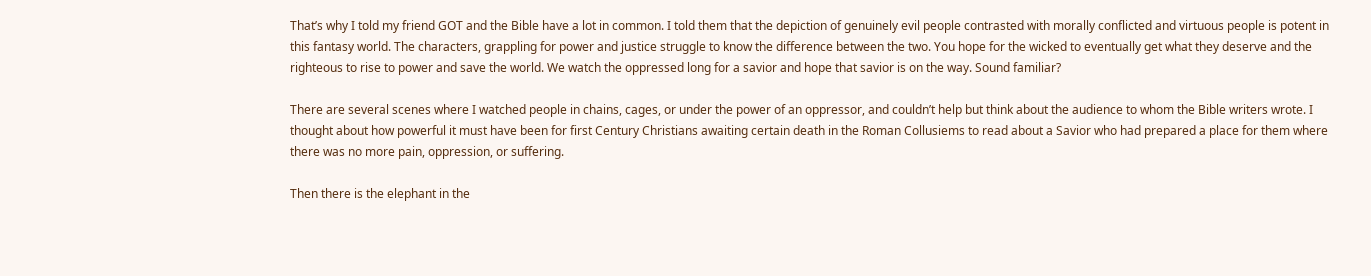That’s why I told my friend GOT and the Bible have a lot in common. I told them that the depiction of genuinely evil people contrasted with morally conflicted and virtuous people is potent in this fantasy world. The characters, grappling for power and justice struggle to know the difference between the two. You hope for the wicked to eventually get what they deserve and the righteous to rise to power and save the world. We watch the oppressed long for a savior and hope that savior is on the way. Sound familiar?

There are several scenes where I watched people in chains, cages, or under the power of an oppressor, and couldn’t help but think about the audience to whom the Bible writers wrote. I thought about how powerful it must have been for first Century Christians awaiting certain death in the Roman Collusiems to read about a Savior who had prepared a place for them where there was no more pain, oppression, or suffering.

Then there is the elephant in the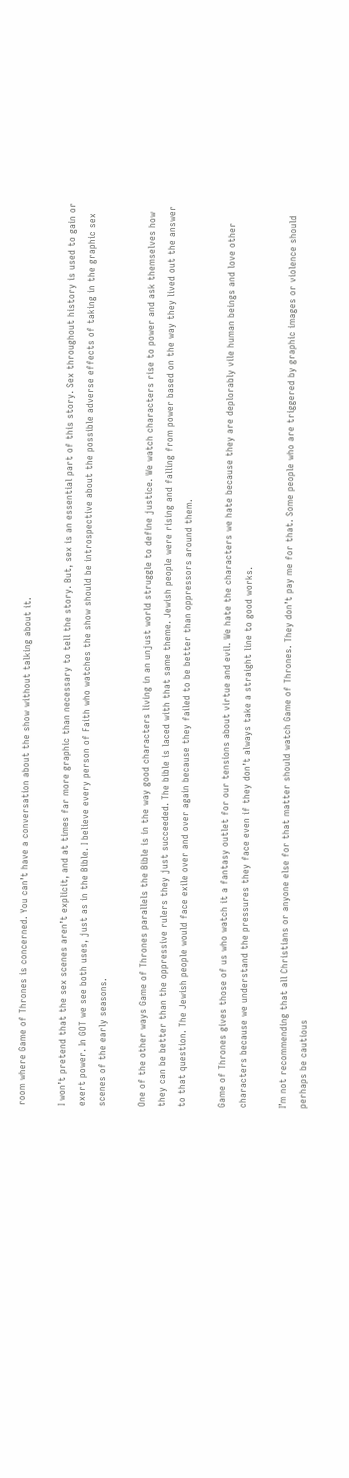room where Game of Thrones is concerned. You can’t have a conversation about the show without talking about it.

I won’t pretend that the sex scenes aren’t explicit, and at times far more graphic than necessary to tell the story. But, sex is an essential part of this story. Sex throughout history is used to gain or exert power. In GOT we see both uses, just as in the Bible. I believe every person of Faith who watches the show should be introspective about the possible adverse effects of taking in the graphic sex scenes of the early seasons.

One of the other ways Game of Thrones parallels the Bible is in the way good characters living in an unjust world struggle to define justice. We watch characters rise to power and ask themselves how they can be better than the oppressive rulers they just succeeded. The bible is laced with that same theme. Jewish people were rising and falling from power based on the way they lived out the answer to that question. The Jewish people would face exile over and over again because they failed to be better than oppressors around them.

Game of Thrones gives those of us who watch it a fantasy outlet for our tensions about virtue and evil. We hate the characters we hate because they are deplorably vile human beings and love other characters because we understand the pressures they face even if they don’t always take a straight line to good works.

I’m not recommending that all Christians or anyone else for that matter should watch Game of Thrones. They don’t pay me for that. Some people who are triggered by graphic images or violence should perhaps be cautious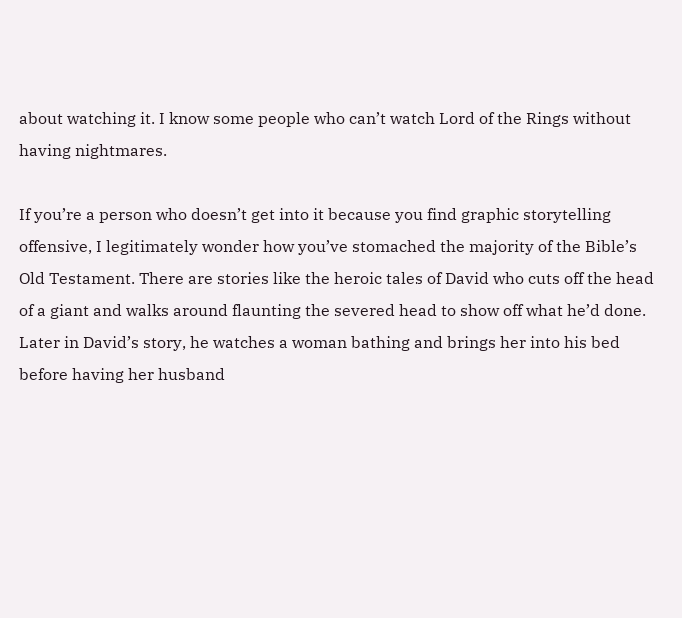about watching it. I know some people who can’t watch Lord of the Rings without having nightmares.

If you’re a person who doesn’t get into it because you find graphic storytelling offensive, I legitimately wonder how you’ve stomached the majority of the Bible’s Old Testament. There are stories like the heroic tales of David who cuts off the head of a giant and walks around flaunting the severed head to show off what he’d done. Later in David’s story, he watches a woman bathing and brings her into his bed before having her husband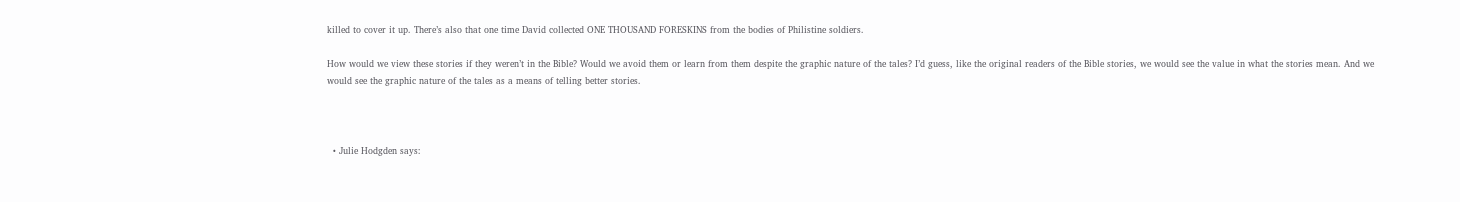killed to cover it up. There’s also that one time David collected ONE THOUSAND FORESKINS from the bodies of Philistine soldiers.

How would we view these stories if they weren’t in the Bible? Would we avoid them or learn from them despite the graphic nature of the tales? I’d guess, like the original readers of the Bible stories, we would see the value in what the stories mean. And we would see the graphic nature of the tales as a means of telling better stories.



  • Julie Hodgden says: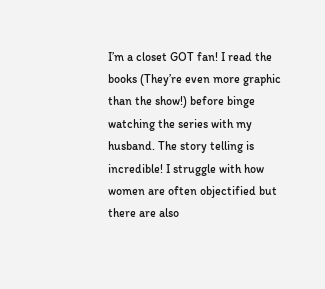I’m a closet GOT fan! I read the books (They’re even more graphic than the show!) before binge watching the series with my husband. The story telling is incredible! I struggle with how women are often objectified but there are also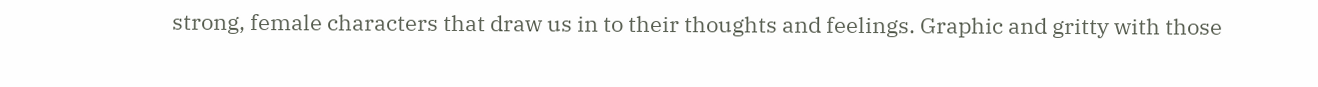strong, female characters that draw us in to their thoughts and feelings. Graphic and gritty with those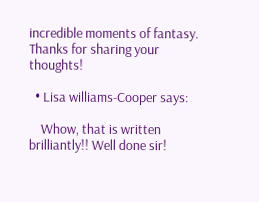incredible moments of fantasy. Thanks for sharing your thoughts!

  • Lisa williams-Cooper says:

    Whow, that is written brilliantly!! Well done sir!